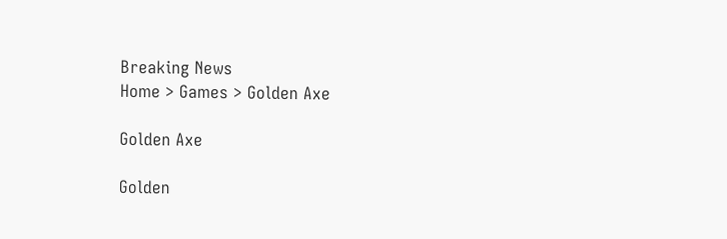Breaking News
Home > Games > Golden Axe

Golden Axe

Golden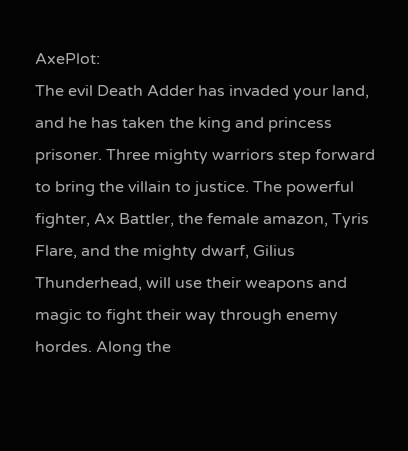AxePlot:
The evil Death Adder has invaded your land, and he has taken the king and princess prisoner. Three mighty warriors step forward to bring the villain to justice. The powerful fighter, Ax Battler, the female amazon, Tyris Flare, and the mighty dwarf, Gilius Thunderhead, will use their weapons and magic to fight their way through enemy hordes. Along the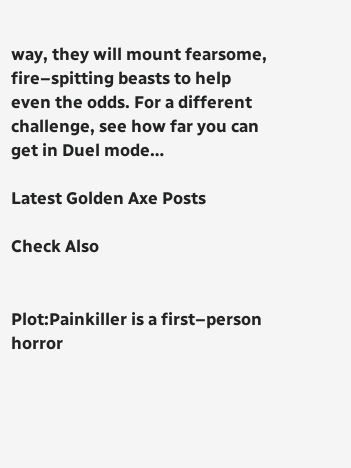way, they will mount fearsome, fire–spitting beasts to help even the odds. For a different challenge, see how far you can get in Duel mode…

Latest Golden Axe Posts

Check Also


Plot:Painkiller is a first–person horror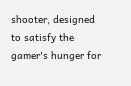shooter, designed to satisfy the gamer's hunger for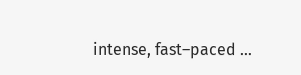intense, fast–paced …